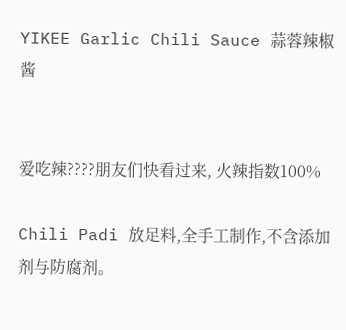YIKEE Garlic Chili Sauce 蒜蓉辣椒酱


爱吃辣????朋友们快看过来, 火辣指数100%

Chili Padi 放足料,全手工制作,不含添加剂与防腐剂。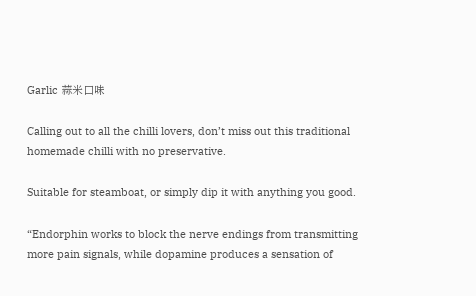Garlic 蒜米口味

Calling out to all the chilli lovers, don’t miss out this traditional homemade chilli with no preservative.

Suitable for steamboat, or simply dip it with anything you good.

“Endorphin works to block the nerve endings from transmitting more pain signals, while dopamine produces a sensation of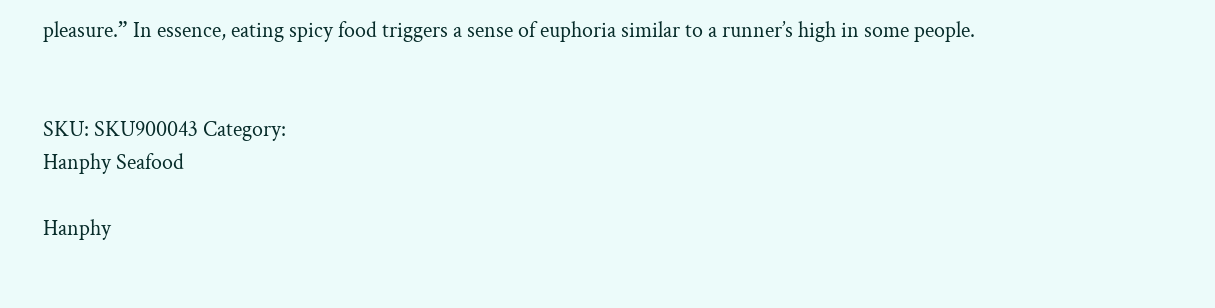pleasure.” In essence, eating spicy food triggers a sense of euphoria similar to a runner’s high in some people.


SKU: SKU900043 Category:
Hanphy Seafood

Hanphy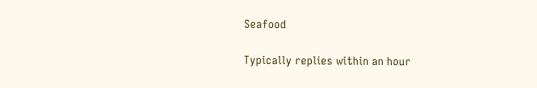Seafood

Typically replies within an hour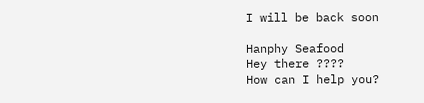I will be back soon

Hanphy Seafood
Hey there ????
How can I help you?